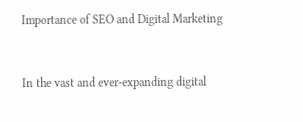Importance of SEO and Digital Marketing


In the vast and ever-expanding digital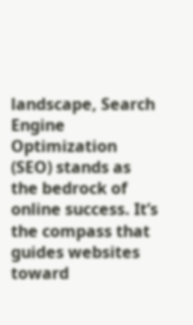landscape, Search Engine Optimization (SEO) stands as the bedrock of online success. It’s the compass that guides websites toward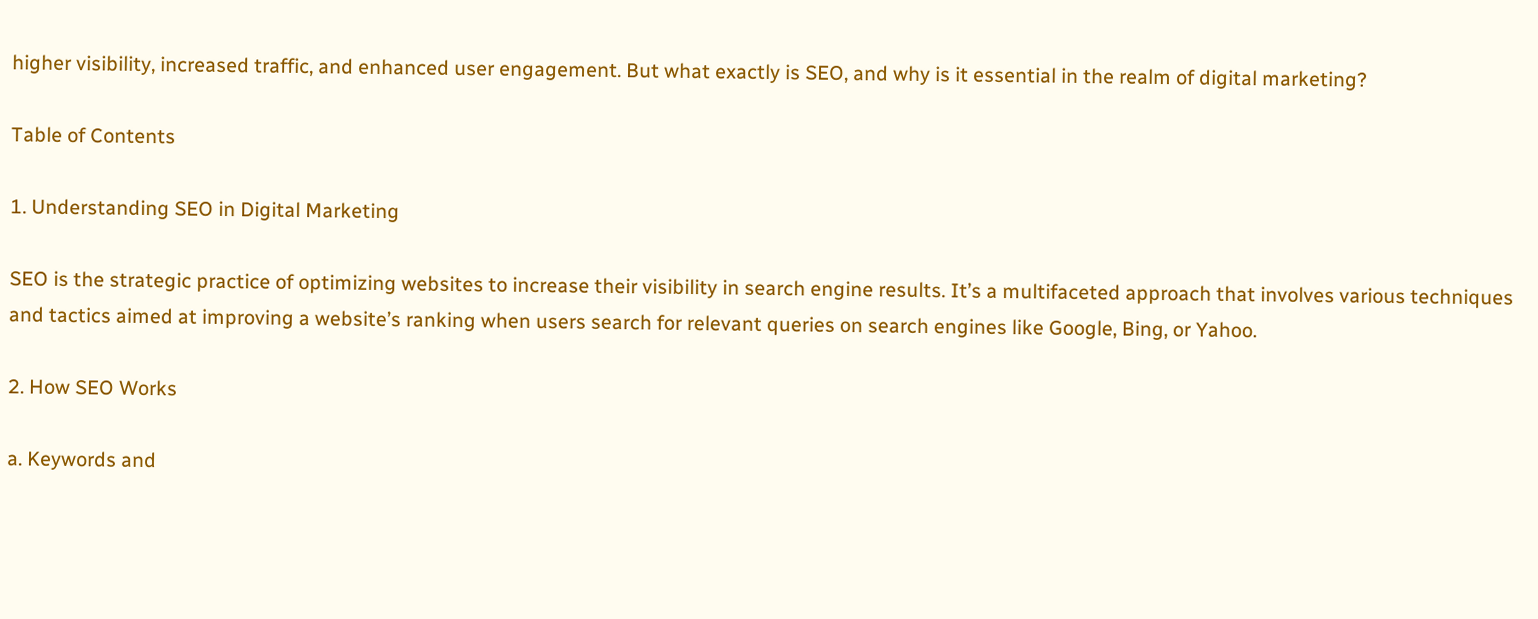higher visibility, increased traffic, and enhanced user engagement. But what exactly is SEO, and why is it essential in the realm of digital marketing?

Table of Contents

1. Understanding SEO in Digital Marketing

SEO is the strategic practice of optimizing websites to increase their visibility in search engine results. It’s a multifaceted approach that involves various techniques and tactics aimed at improving a website’s ranking when users search for relevant queries on search engines like Google, Bing, or Yahoo.

2. How SEO Works

a. Keywords and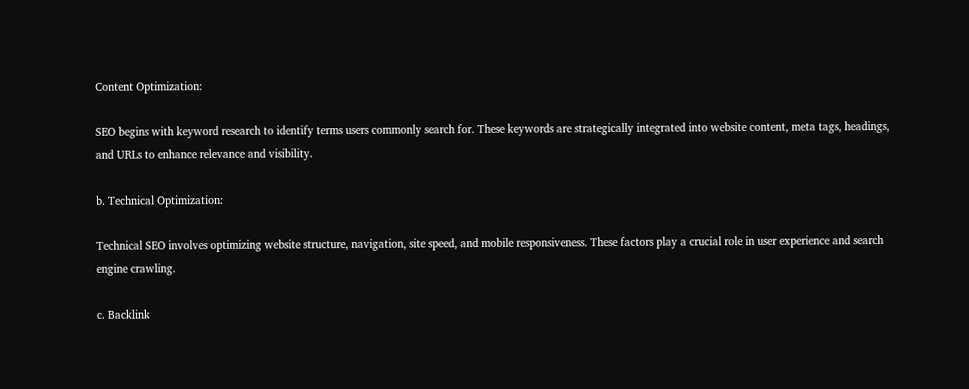Content Optimization:

SEO begins with keyword research to identify terms users commonly search for. These keywords are strategically integrated into website content, meta tags, headings, and URLs to enhance relevance and visibility.

b. Technical Optimization:

Technical SEO involves optimizing website structure, navigation, site speed, and mobile responsiveness. These factors play a crucial role in user experience and search engine crawling.

c. Backlink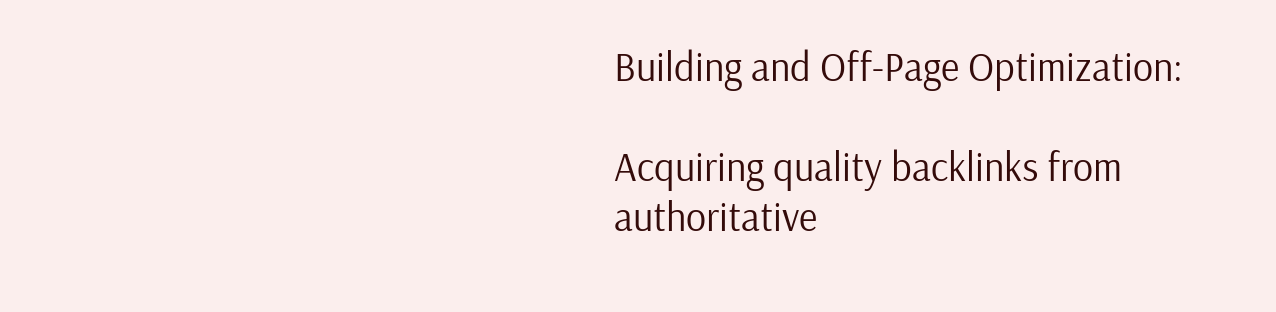Building and Off-Page Optimization:

Acquiring quality backlinks from authoritative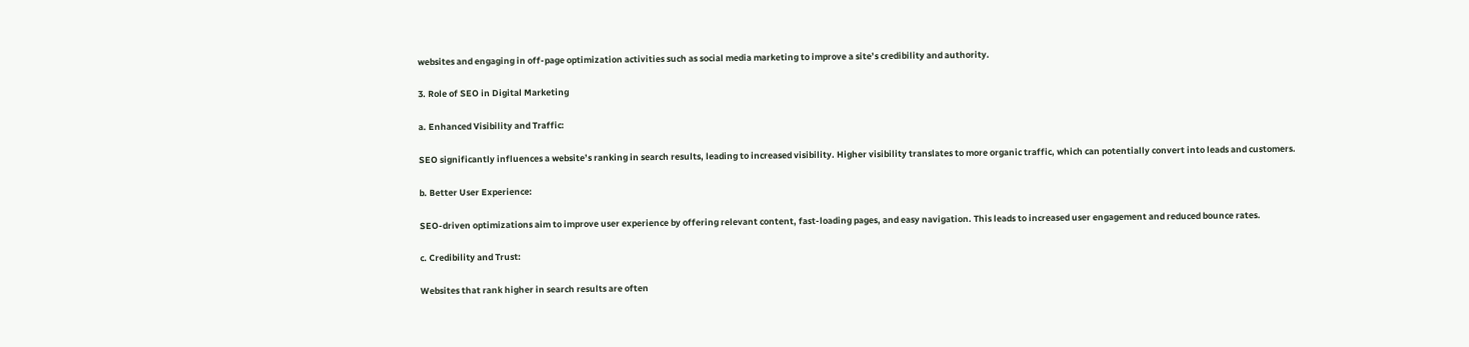websites and engaging in off-page optimization activities such as social media marketing to improve a site’s credibility and authority.

3. Role of SEO in Digital Marketing

a. Enhanced Visibility and Traffic:

SEO significantly influences a website’s ranking in search results, leading to increased visibility. Higher visibility translates to more organic traffic, which can potentially convert into leads and customers.

b. Better User Experience:

SEO-driven optimizations aim to improve user experience by offering relevant content, fast-loading pages, and easy navigation. This leads to increased user engagement and reduced bounce rates.

c. Credibility and Trust:

Websites that rank higher in search results are often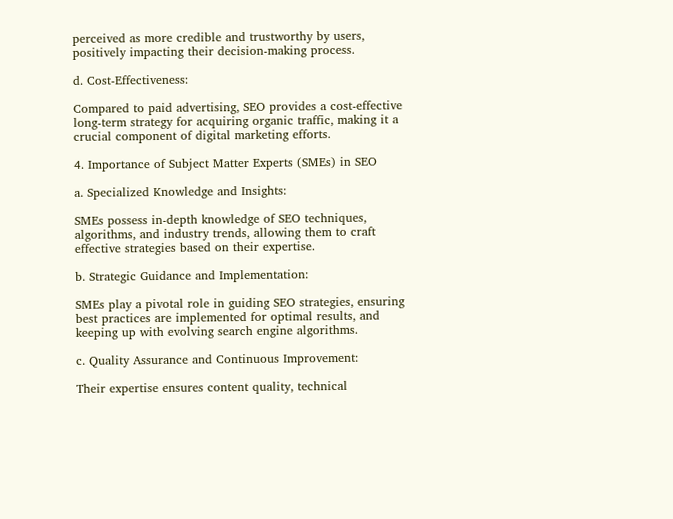perceived as more credible and trustworthy by users, positively impacting their decision-making process.

d. Cost-Effectiveness:

Compared to paid advertising, SEO provides a cost-effective long-term strategy for acquiring organic traffic, making it a crucial component of digital marketing efforts.

4. Importance of Subject Matter Experts (SMEs) in SEO

a. Specialized Knowledge and Insights:

SMEs possess in-depth knowledge of SEO techniques, algorithms, and industry trends, allowing them to craft effective strategies based on their expertise.

b. Strategic Guidance and Implementation:

SMEs play a pivotal role in guiding SEO strategies, ensuring best practices are implemented for optimal results, and keeping up with evolving search engine algorithms.

c. Quality Assurance and Continuous Improvement:

Their expertise ensures content quality, technical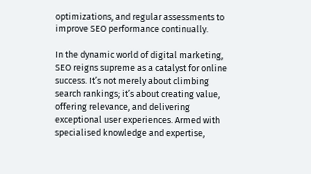optimizations, and regular assessments to improve SEO performance continually.

In the dynamic world of digital marketing, SEO reigns supreme as a catalyst for online success. It’s not merely about climbing search rankings; it’s about creating value, offering relevance, and delivering exceptional user experiences. Armed with specialised knowledge and expertise,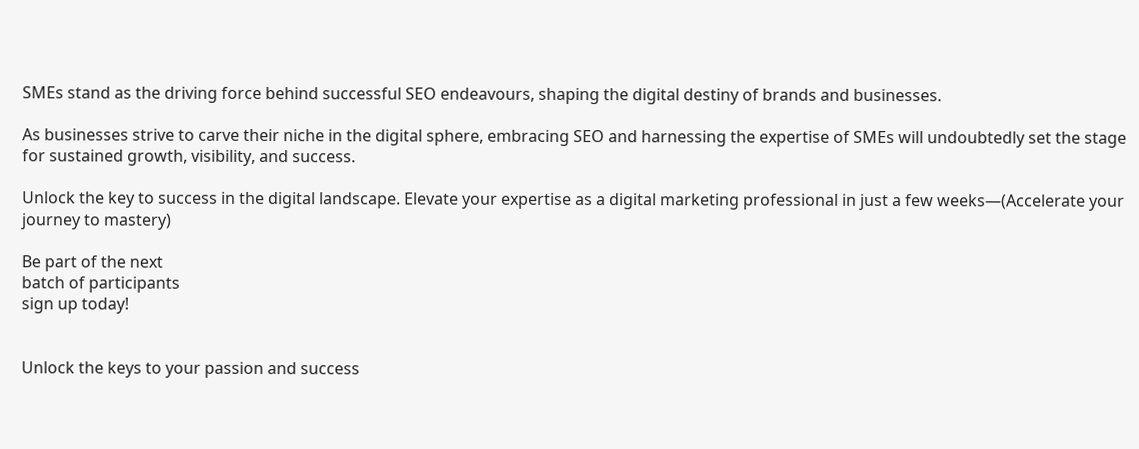SMEs stand as the driving force behind successful SEO endeavours, shaping the digital destiny of brands and businesses.

As businesses strive to carve their niche in the digital sphere, embracing SEO and harnessing the expertise of SMEs will undoubtedly set the stage for sustained growth, visibility, and success.

Unlock the key to success in the digital landscape. Elevate your expertise as a digital marketing professional in just a few weeks—(Accelerate your journey to mastery)

Be part of the next
batch of participants
sign up today!


Unlock the keys to your passion and success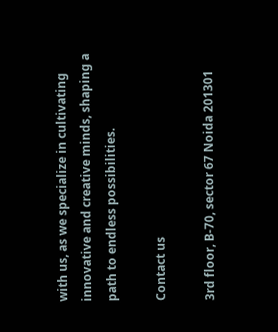with us, as we specialize in cultivating innovative and creative minds, shaping a path to endless possibilities.

Contact us

3rd floor, B-70, sector 67 Noida 201301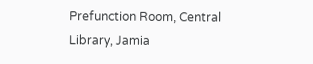Prefunction Room, Central Library, Jamia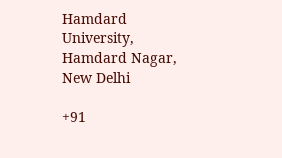Hamdard University, Hamdard Nagar, New Delhi

+91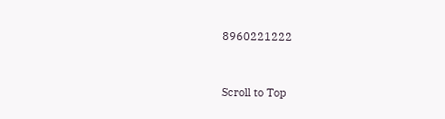8960221222


Scroll to Top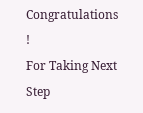Congratulations !
For Taking Next Step